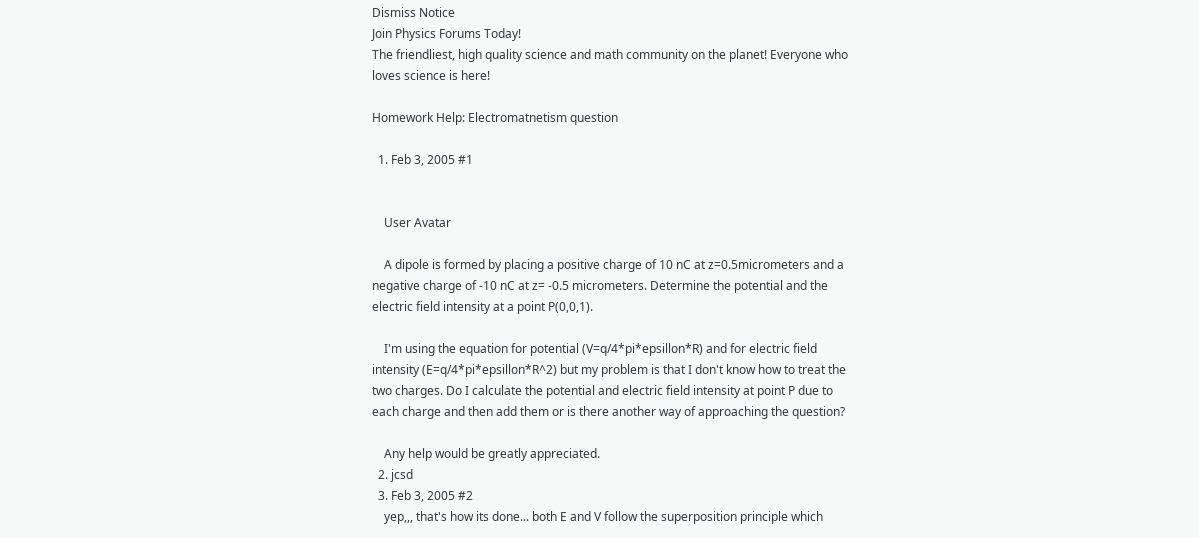Dismiss Notice
Join Physics Forums Today!
The friendliest, high quality science and math community on the planet! Everyone who loves science is here!

Homework Help: Electromatnetism question

  1. Feb 3, 2005 #1


    User Avatar

    A dipole is formed by placing a positive charge of 10 nC at z=0.5micrometers and a negative charge of -10 nC at z= -0.5 micrometers. Determine the potential and the electric field intensity at a point P(0,0,1).

    I'm using the equation for potential (V=q/4*pi*epsillon*R) and for electric field intensity (E=q/4*pi*epsillon*R^2) but my problem is that I don't know how to treat the two charges. Do I calculate the potential and electric field intensity at point P due to each charge and then add them or is there another way of approaching the question?

    Any help would be greatly appreciated.
  2. jcsd
  3. Feb 3, 2005 #2
    yep,,, that's how its done... both E and V follow the superposition principle which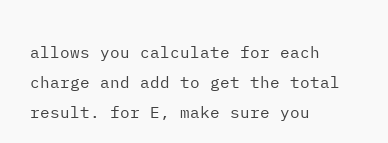allows you calculate for each charge and add to get the total result. for E, make sure you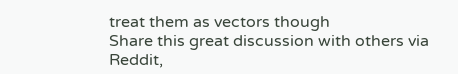treat them as vectors though
Share this great discussion with others via Reddit,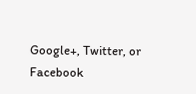Google+, Twitter, or Facebook